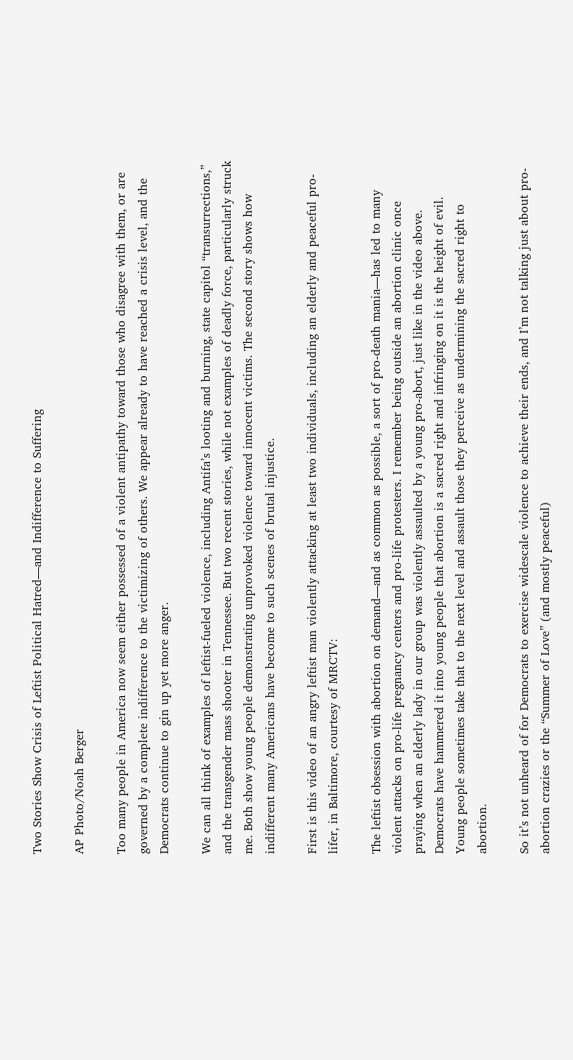Two Stories Show Crisis of Leftist Political Hatred—and Indifference to Suffering

AP Photo/Noah Berger

Too many people in America now seem either possessed of a violent antipathy toward those who disagree with them, or are governed by a complete indifference to the victimizing of others. We appear already to have reached a crisis level, and the Democrats continue to gin up yet more anger.

We can all think of examples of leftist-fueled violence, including Antifa’s looting and burning, state capitol “transurrections,” and the transgender mass shooter in Tennessee. But two recent stories, while not examples of deadly force, particularly struck me. Both show young people demonstrating unprovoked violence toward innocent victims. The second story shows how indifferent many Americans have become to such scenes of brutal injustice.

First is this video of an angry leftist man violently attacking at least two individuals, including an elderly and peaceful pro-lifer, in Baltimore, courtesy of MRCTV:

The leftist obsession with abortion on demand—and as common as possible, a sort of pro-death mania—has led to many violent attacks on pro-life pregnancy centers and pro-life protesters. I remember being outside an abortion clinic once praying when an elderly lady in our group was violently assaulted by a young pro-abort, just like in the video above. Democrats have hammered it into young people that abortion is a sacred right and infringing on it is the height of evil. Young people sometimes take that to the next level and assault those they perceive as undermining the sacred right to abortion.

So it’s not unheard of for Democrats to exercise widescale violence to achieve their ends, and I’m not talking just about pro-abortion crazies or the “Summer of Love” (and mostly peaceful)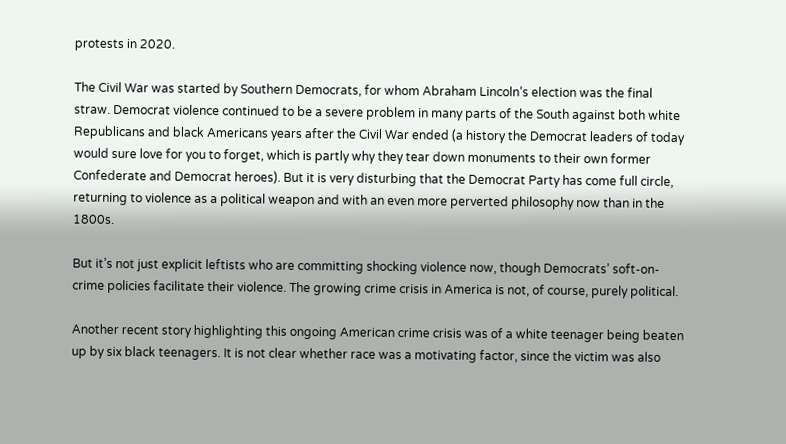protests in 2020.

The Civil War was started by Southern Democrats, for whom Abraham Lincoln’s election was the final straw. Democrat violence continued to be a severe problem in many parts of the South against both white Republicans and black Americans years after the Civil War ended (a history the Democrat leaders of today would sure love for you to forget, which is partly why they tear down monuments to their own former Confederate and Democrat heroes). But it is very disturbing that the Democrat Party has come full circle, returning to violence as a political weapon and with an even more perverted philosophy now than in the 1800s.

But it’s not just explicit leftists who are committing shocking violence now, though Democrats’ soft-on-crime policies facilitate their violence. The growing crime crisis in America is not, of course, purely political.

Another recent story highlighting this ongoing American crime crisis was of a white teenager being beaten up by six black teenagers. It is not clear whether race was a motivating factor, since the victim was also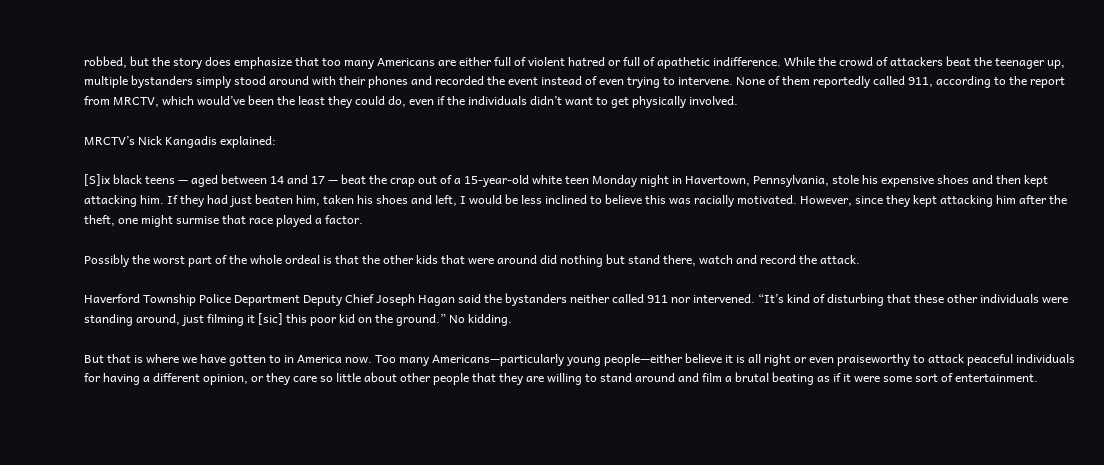robbed, but the story does emphasize that too many Americans are either full of violent hatred or full of apathetic indifference. While the crowd of attackers beat the teenager up, multiple bystanders simply stood around with their phones and recorded the event instead of even trying to intervene. None of them reportedly called 911, according to the report from MRCTV, which would’ve been the least they could do, even if the individuals didn’t want to get physically involved.

MRCTV’s Nick Kangadis explained:

[S]ix black teens — aged between 14 and 17 — beat the crap out of a 15-year-old white teen Monday night in Havertown, Pennsylvania, stole his expensive shoes and then kept attacking him. If they had just beaten him, taken his shoes and left, I would be less inclined to believe this was racially motivated. However, since they kept attacking him after the theft, one might surmise that race played a factor.

Possibly the worst part of the whole ordeal is that the other kids that were around did nothing but stand there, watch and record the attack.

Haverford Township Police Department Deputy Chief Joseph Hagan said the bystanders neither called 911 nor intervened. “It’s kind of disturbing that these other individuals were standing around, just filming it [sic] this poor kid on the ground.” No kidding.

But that is where we have gotten to in America now. Too many Americans—particularly young people—either believe it is all right or even praiseworthy to attack peaceful individuals for having a different opinion, or they care so little about other people that they are willing to stand around and film a brutal beating as if it were some sort of entertainment.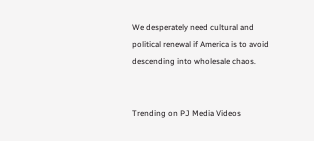We desperately need cultural and political renewal if America is to avoid descending into wholesale chaos.


Trending on PJ Media Videos